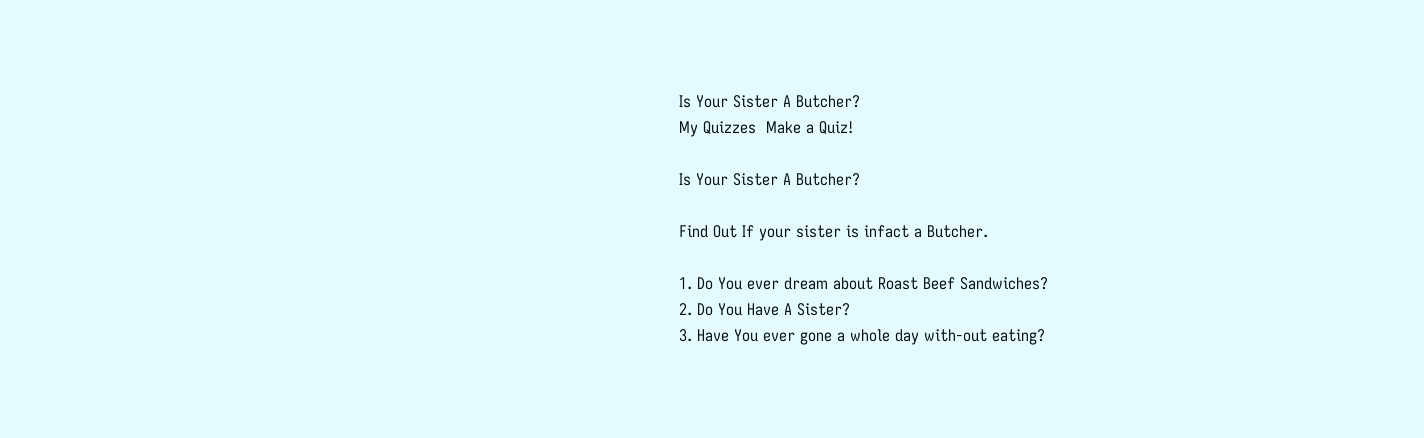Is Your Sister A Butcher?
My Quizzes  Make a Quiz!

Is Your Sister A Butcher?

Find Out If your sister is infact a Butcher.

1. Do You ever dream about Roast Beef Sandwiches?
2. Do You Have A Sister?
3. Have You ever gone a whole day with-out eating?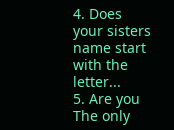4. Does your sisters name start with the letter...
5. Are you The only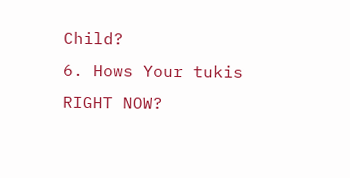Child?
6. Hows Your tukis RIGHT NOW?